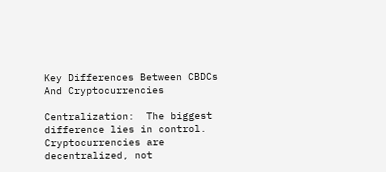Key Differences Between CBDCs And Cryptocurrencies

Centralization:  The biggest difference lies in control. Cryptocurrencies are decentralized, not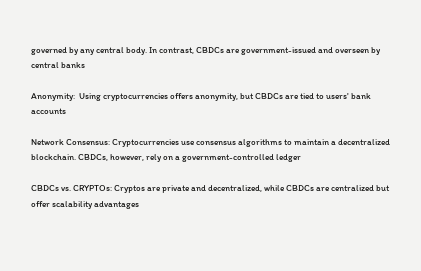governed by any central body. In contrast, CBDCs are government-issued and overseen by central banks

Anonymity:  Using cryptocurrencies offers anonymity, but CBDCs are tied to users' bank accounts

Network Consensus: Cryptocurrencies use consensus algorithms to maintain a decentralized blockchain. CBDCs, however, rely on a government-controlled ledger

CBDCs vs. CRYPTOs: Cryptos are private and decentralized, while CBDCs are centralized but offer scalability advantages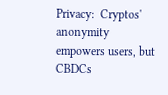Privacy:  Cryptos' anonymity empowers users, but CBDCs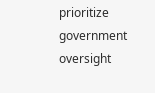prioritize government oversight